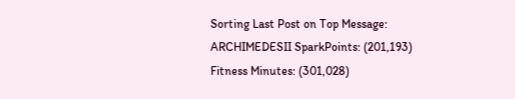Sorting Last Post on Top Message:
ARCHIMEDESII SparkPoints: (201,193)
Fitness Minutes: (301,028)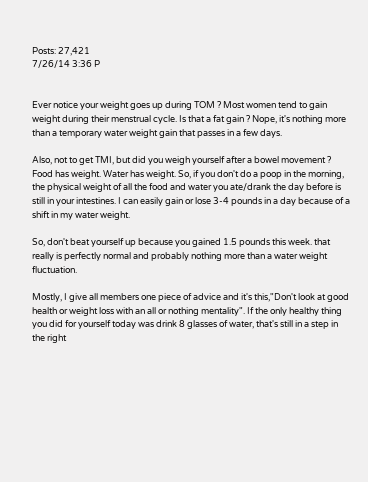Posts: 27,421
7/26/14 3:36 P


Ever notice your weight goes up during TOM ? Most women tend to gain weight during their menstrual cycle. Is that a fat gain ? Nope, it's nothing more than a temporary water weight gain that passes in a few days.

Also, not to get TMI, but did you weigh yourself after a bowel movement ? Food has weight. Water has weight. So, if you don't do a poop in the morning, the physical weight of all the food and water you ate/drank the day before is still in your intestines. I can easily gain or lose 3-4 pounds in a day because of a shift in my water weight.

So, don't beat yourself up because you gained 1.5 pounds this week. that really is perfectly normal and probably nothing more than a water weight fluctuation.

Mostly, I give all members one piece of advice and it's this,"Don't look at good health or weight loss with an all or nothing mentality". If the only healthy thing you did for yourself today was drink 8 glasses of water, that's still in a step in the right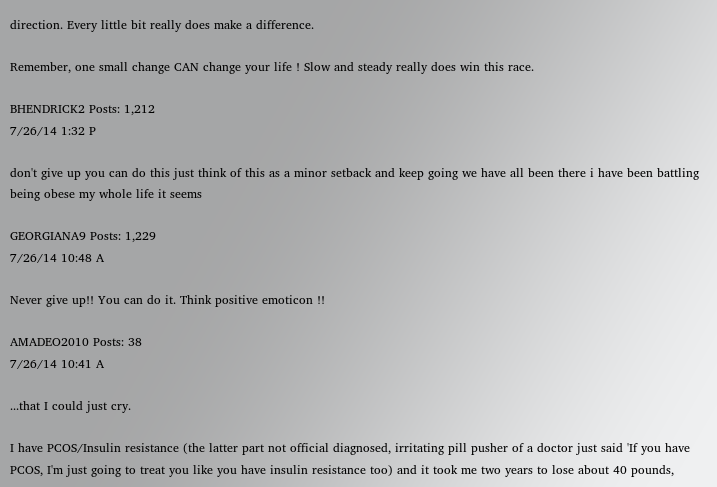direction. Every little bit really does make a difference.

Remember, one small change CAN change your life ! Slow and steady really does win this race.

BHENDRICK2 Posts: 1,212
7/26/14 1:32 P

don't give up you can do this just think of this as a minor setback and keep going we have all been there i have been battling being obese my whole life it seems

GEORGIANA9 Posts: 1,229
7/26/14 10:48 A

Never give up!! You can do it. Think positive emoticon !!

AMADEO2010 Posts: 38
7/26/14 10:41 A

...that I could just cry.

I have PCOS/Insulin resistance (the latter part not official diagnosed, irritating pill pusher of a doctor just said 'If you have PCOS, I'm just going to treat you like you have insulin resistance too) and it took me two years to lose about 40 pounds,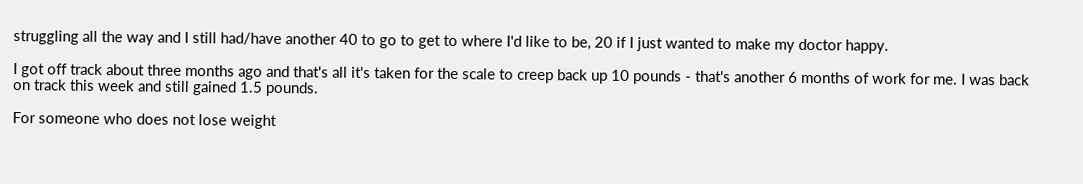struggling all the way and I still had/have another 40 to go to get to where I'd like to be, 20 if I just wanted to make my doctor happy.

I got off track about three months ago and that's all it's taken for the scale to creep back up 10 pounds - that's another 6 months of work for me. I was back on track this week and still gained 1.5 pounds.

For someone who does not lose weight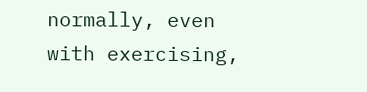normally, even with exercising,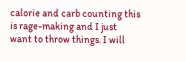calorie and carb counting this is rage-making and I just want to throw things. I will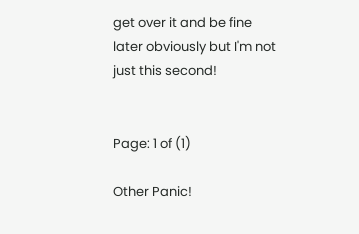get over it and be fine later obviously but I'm not just this second!


Page: 1 of (1)

Other Panic!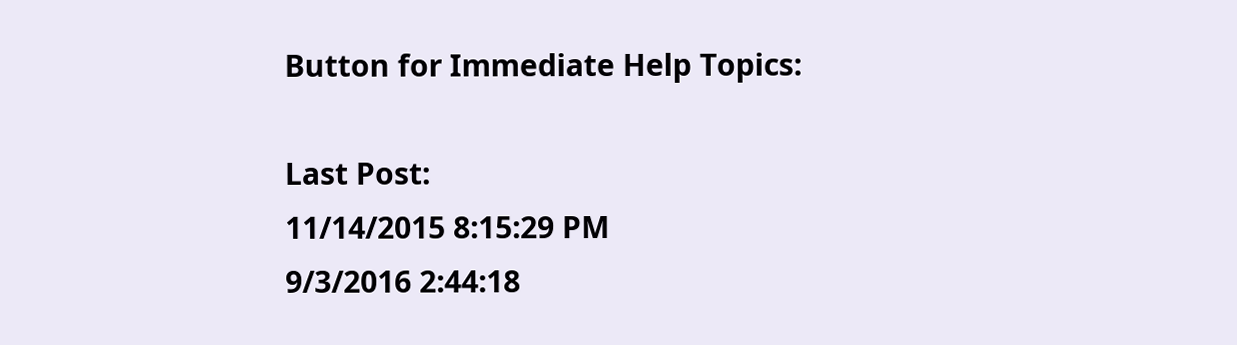Button for Immediate Help Topics:

Last Post:
11/14/2015 8:15:29 PM
9/3/2016 2:44:18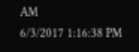AM
6/3/2017 1:16:38 PM